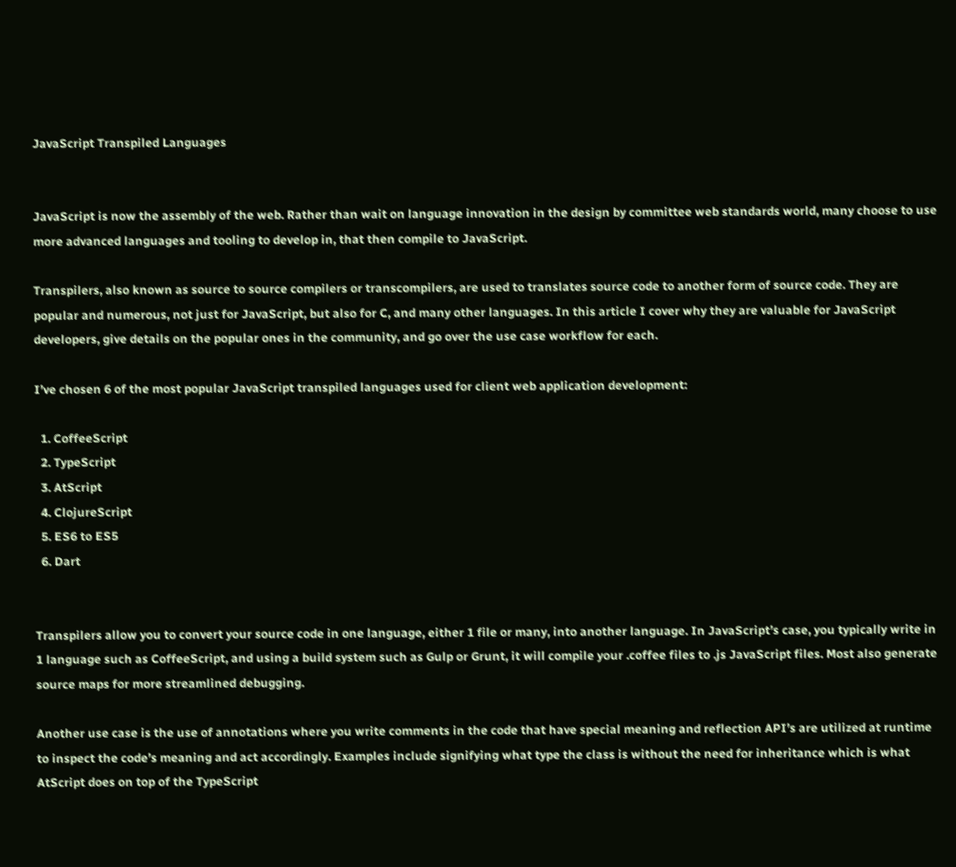JavaScript Transpiled Languages


JavaScript is now the assembly of the web. Rather than wait on language innovation in the design by committee web standards world, many choose to use more advanced languages and tooling to develop in, that then compile to JavaScript.

Transpilers, also known as source to source compilers or transcompilers, are used to translates source code to another form of source code. They are popular and numerous, not just for JavaScript, but also for C, and many other languages. In this article I cover why they are valuable for JavaScript developers, give details on the popular ones in the community, and go over the use case workflow for each.

I’ve chosen 6 of the most popular JavaScript transpiled languages used for client web application development:

  1. CoffeeScript
  2. TypeScript
  3. AtScript
  4. ClojureScript
  5. ES6 to ES5
  6. Dart


Transpilers allow you to convert your source code in one language, either 1 file or many, into another language. In JavaScript’s case, you typically write in 1 language such as CoffeeScript, and using a build system such as Gulp or Grunt, it will compile your .coffee files to .js JavaScript files. Most also generate source maps for more streamlined debugging.

Another use case is the use of annotations where you write comments in the code that have special meaning and reflection API’s are utilized at runtime to inspect the code’s meaning and act accordingly. Examples include signifying what type the class is without the need for inheritance which is what AtScript does on top of the TypeScript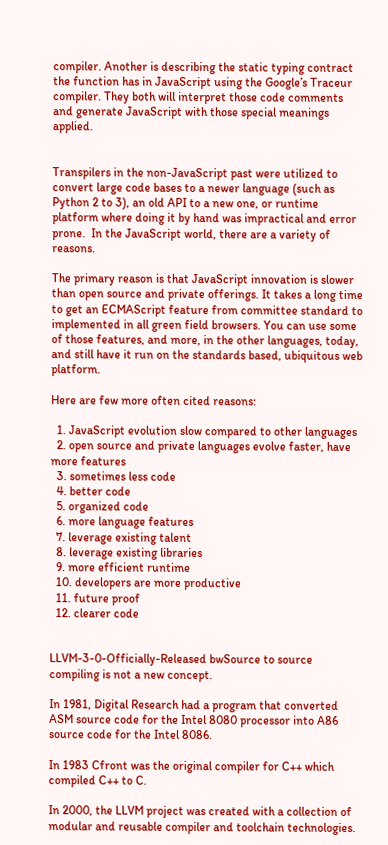compiler. Another is describing the static typing contract the function has in JavaScript using the Google’s Traceur compiler. They both will interpret those code comments and generate JavaScript with those special meanings applied.


Transpilers in the non-JavaScript past were utilized to convert large code bases to a newer language (such as Python 2 to 3), an old API to a new one, or runtime platform where doing it by hand was impractical and error prone.  In the JavaScript world, there are a variety of reasons.

The primary reason is that JavaScript innovation is slower than open source and private offerings. It takes a long time to get an ECMAScript feature from committee standard to implemented in all green field browsers. You can use some of those features, and more, in the other languages, today, and still have it run on the standards based, ubiquitous web platform.

Here are few more often cited reasons:

  1. JavaScript evolution slow compared to other languages
  2. open source and private languages evolve faster, have more features
  3. sometimes less code
  4. better code
  5. organized code
  6. more language features
  7. leverage existing talent
  8. leverage existing libraries
  9. more efficient runtime
  10. developers are more productive
  11. future proof
  12. clearer code


LLVM-3-0-Officially-Released bwSource to source compiling is not a new concept.

In 1981, Digital Research had a program that converted ASM source code for the Intel 8080 processor into A86 source code for the Intel 8086.

In 1983 Cfront was the original compiler for C++ which compiled C++ to C.

In 2000, the LLVM project was created with a collection of modular and reusable compiler and toolchain technologies.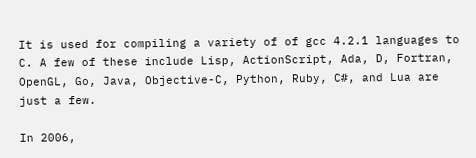It is used for compiling a variety of of gcc 4.2.1 languages to C. A few of these include Lisp, ActionScript, Ada, D, Fortran, OpenGL, Go, Java, Objective-C, Python, Ruby, C#, and Lua are just a few.

In 2006,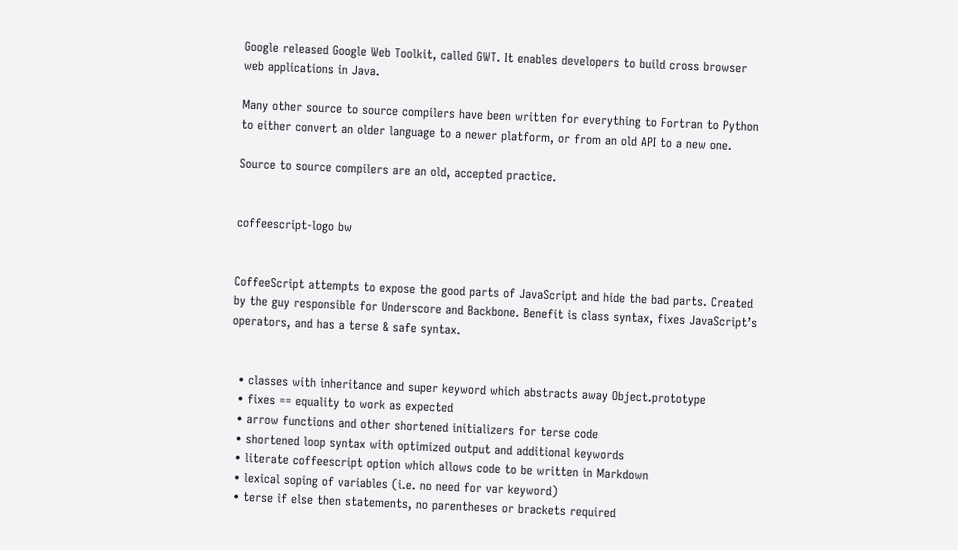Google released Google Web Toolkit, called GWT. It enables developers to build cross browser web applications in Java.

Many other source to source compilers have been written for everything to Fortran to Python to either convert an older language to a newer platform, or from an old API to a new one.

Source to source compilers are an old, accepted practice.


coffeescript-logo bw


CoffeeScript attempts to expose the good parts of JavaScript and hide the bad parts. Created by the guy responsible for Underscore and Backbone. Benefit is class syntax, fixes JavaScript’s operators, and has a terse & safe syntax.


  • classes with inheritance and super keyword which abstracts away Object.prototype
  • fixes == equality to work as expected
  • arrow functions and other shortened initializers for terse code
  • shortened loop syntax with optimized output and additional keywords
  • literate coffeescript option which allows code to be written in Markdown
  • lexical soping of variables (i.e. no need for var keyword)
  • terse if else then statements, no parentheses or brackets required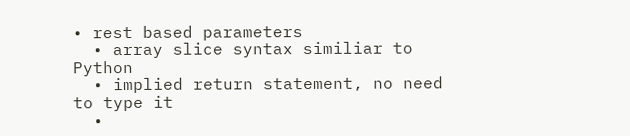• rest based parameters
  • array slice syntax similiar to Python
  • implied return statement, no need to type it
  •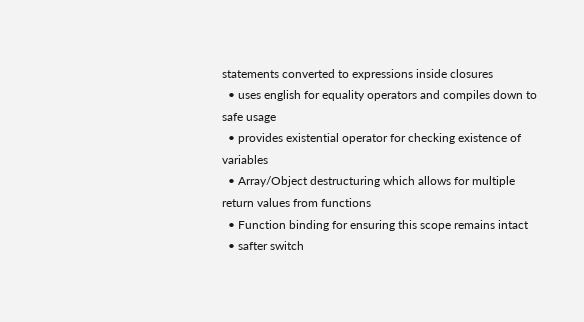statements converted to expressions inside closures
  • uses english for equality operators and compiles down to safe usage
  • provides existential operator for checking existence of variables
  • Array/Object destructuring which allows for multiple return values from functions
  • Function binding for ensuring this scope remains intact
  • safter switch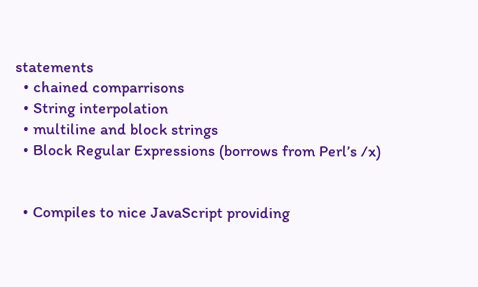statements
  • chained comparrisons
  • String interpolation
  • multiline and block strings
  • Block Regular Expressions (borrows from Perl’s /x)


  • Compiles to nice JavaScript providing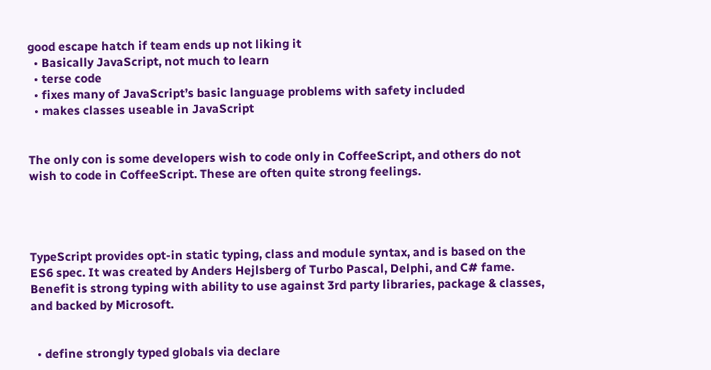good escape hatch if team ends up not liking it
  • Basically JavaScript, not much to learn
  • terse code
  • fixes many of JavaScript’s basic language problems with safety included
  • makes classes useable in JavaScript


The only con is some developers wish to code only in CoffeeScript, and others do not wish to code in CoffeeScript. These are often quite strong feelings.




TypeScript provides opt-in static typing, class and module syntax, and is based on the ES6 spec. It was created by Anders Hejlsberg of Turbo Pascal, Delphi, and C# fame. Benefit is strong typing with ability to use against 3rd party libraries, package & classes, and backed by Microsoft.


  • define strongly typed globals via declare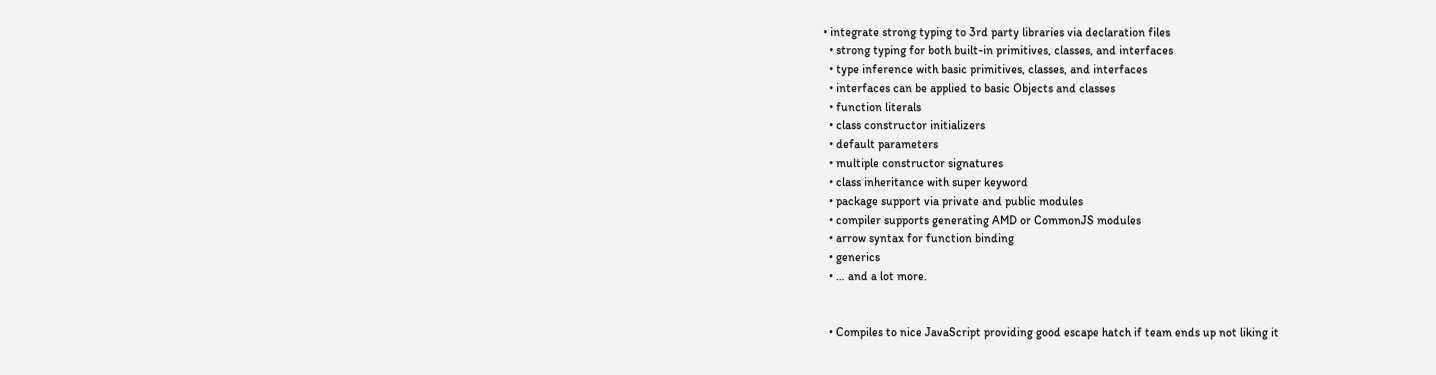• integrate strong typing to 3rd party libraries via declaration files
  • strong typing for both built-in primitives, classes, and interfaces
  • type inference with basic primitives, classes, and interfaces
  • interfaces can be applied to basic Objects and classes
  • function literals
  • class constructor initializers
  • default parameters
  • multiple constructor signatures
  • class inheritance with super keyword
  • package support via private and public modules
  • compiler supports generating AMD or CommonJS modules
  • arrow syntax for function binding
  • generics
  • … and a lot more.


  • Compiles to nice JavaScript providing good escape hatch if team ends up not liking it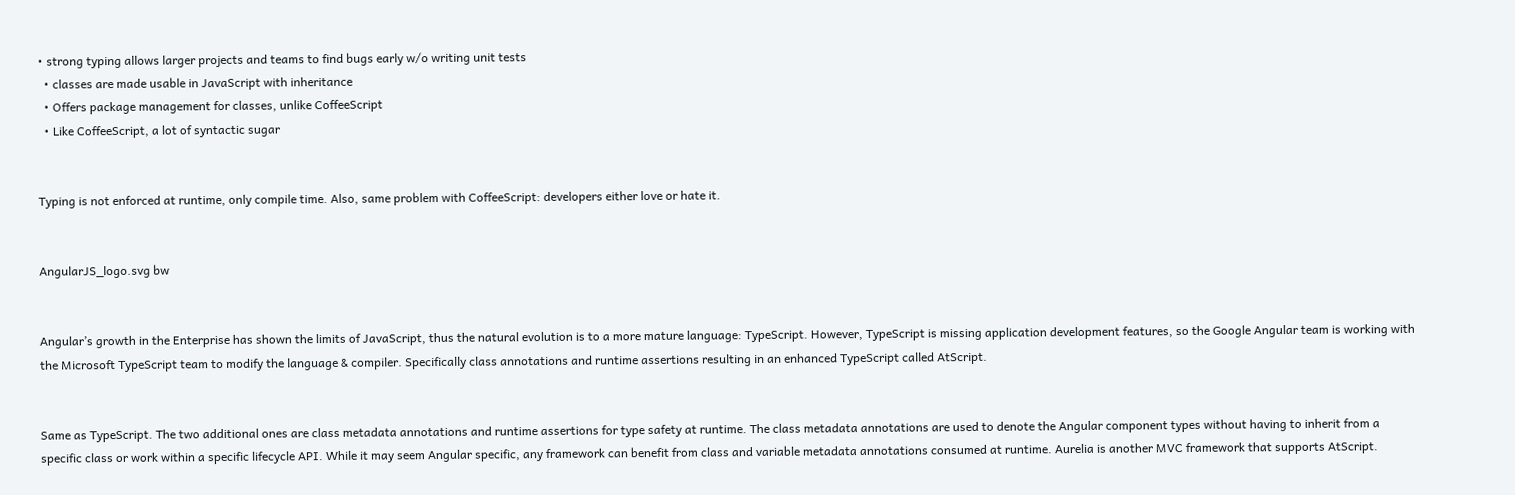• strong typing allows larger projects and teams to find bugs early w/o writing unit tests
  • classes are made usable in JavaScript with inheritance
  • Offers package management for classes, unlike CoffeeScript
  • Like CoffeeScript, a lot of syntactic sugar


Typing is not enforced at runtime, only compile time. Also, same problem with CoffeeScript: developers either love or hate it.


AngularJS_logo.svg bw


Angular’s growth in the Enterprise has shown the limits of JavaScript, thus the natural evolution is to a more mature language: TypeScript. However, TypeScript is missing application development features, so the Google Angular team is working with the Microsoft TypeScript team to modify the language & compiler. Specifically class annotations and runtime assertions resulting in an enhanced TypeScript called AtScript.


Same as TypeScript. The two additional ones are class metadata annotations and runtime assertions for type safety at runtime. The class metadata annotations are used to denote the Angular component types without having to inherit from a specific class or work within a specific lifecycle API. While it may seem Angular specific, any framework can benefit from class and variable metadata annotations consumed at runtime. Aurelia is another MVC framework that supports AtScript.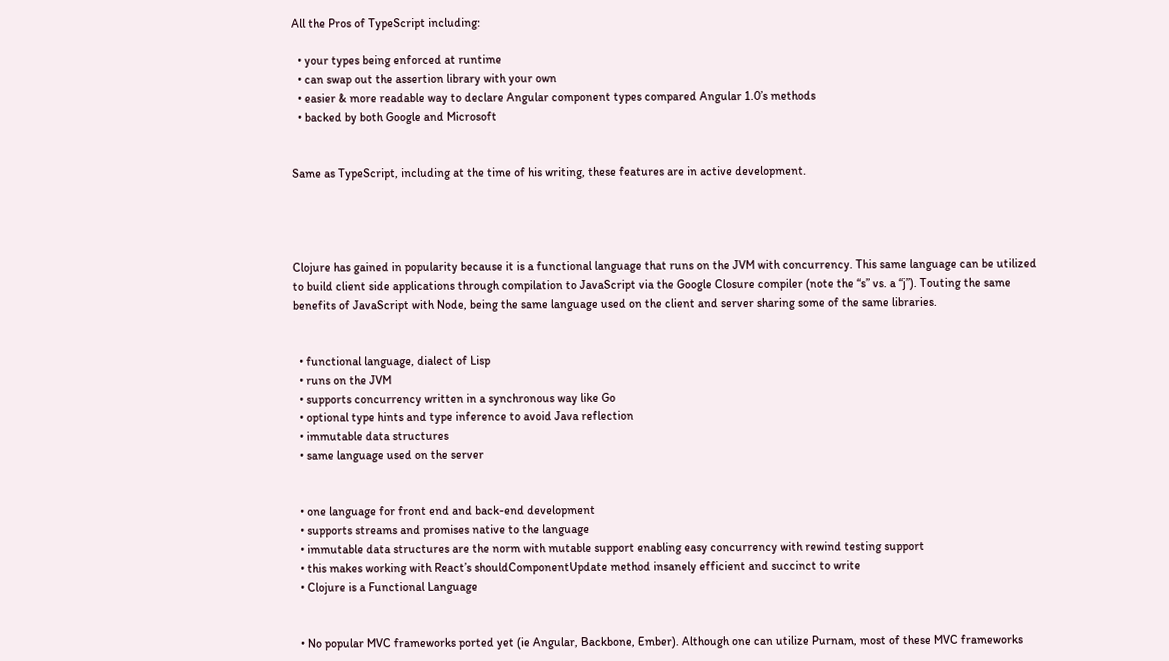All the Pros of TypeScript including:

  • your types being enforced at runtime
  • can swap out the assertion library with your own
  • easier & more readable way to declare Angular component types compared Angular 1.0’s methods
  • backed by both Google and Microsoft


Same as TypeScript, including at the time of his writing, these features are in active development.




Clojure has gained in popularity because it is a functional language that runs on the JVM with concurrency. This same language can be utilized to build client side applications through compilation to JavaScript via the Google Closure compiler (note the “s” vs. a “j”). Touting the same benefits of JavaScript with Node, being the same language used on the client and server sharing some of the same libraries.


  • functional language, dialect of Lisp
  • runs on the JVM
  • supports concurrency written in a synchronous way like Go
  • optional type hints and type inference to avoid Java reflection
  • immutable data structures
  • same language used on the server


  • one language for front end and back-end development
  • supports streams and promises native to the language
  • immutable data structures are the norm with mutable support enabling easy concurrency with rewind testing support
  • this makes working with React’s shouldComponentUpdate method insanely efficient and succinct to write
  • Clojure is a Functional Language


  • No popular MVC frameworks ported yet (ie Angular, Backbone, Ember). Although one can utilize Purnam, most of these MVC frameworks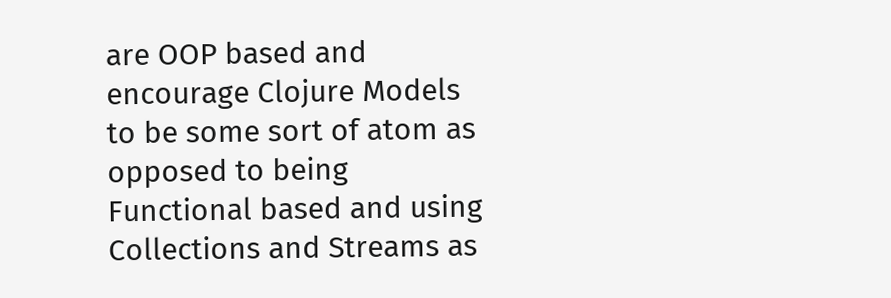are OOP based and encourage Clojure Models to be some sort of atom as opposed to being Functional based and using Collections and Streams as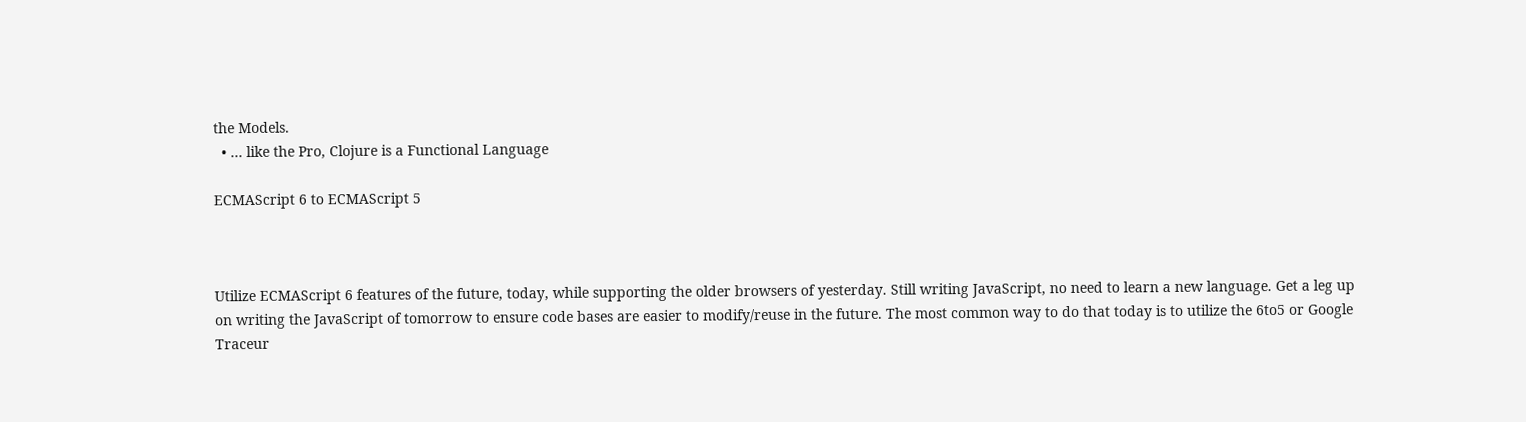the Models.
  • … like the Pro, Clojure is a Functional Language

ECMAScript 6 to ECMAScript 5



Utilize ECMAScript 6 features of the future, today, while supporting the older browsers of yesterday. Still writing JavaScript, no need to learn a new language. Get a leg up on writing the JavaScript of tomorrow to ensure code bases are easier to modify/reuse in the future. The most common way to do that today is to utilize the 6to5 or Google Traceur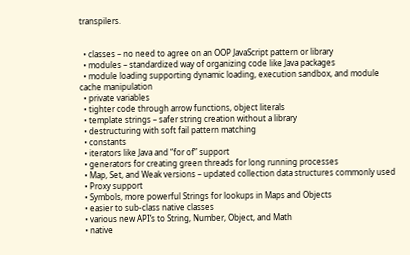transpilers.


  • classes – no need to agree on an OOP JavaScript pattern or library
  • modules – standardized way of organizing code like Java packages
  • module loading supporting dynamic loading, execution sandbox, and module cache manipulation
  • private variables
  • tighter code through arrow functions, object literals
  • template strings – safer string creation without a library
  • destructuring with soft fail pattern matching
  • constants
  • iterators like Java and “for of” support
  • generators for creating green threads for long running processes
  • Map, Set, and Weak versions – updated collection data structures commonly used
  • Proxy support
  • Symbols, more powerful Strings for lookups in Maps and Objects
  • easier to sub-class native classes
  • various new API’s to String, Number, Object, and Math
  • native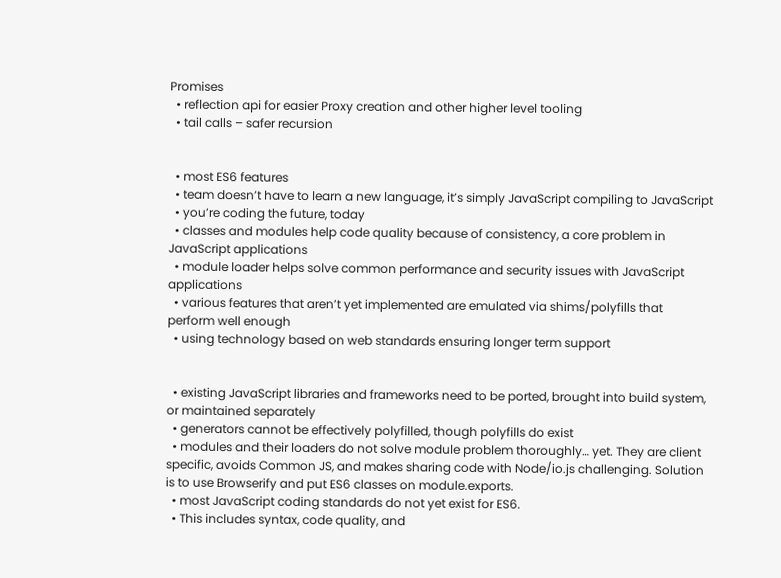Promises
  • reflection api for easier Proxy creation and other higher level tooling
  • tail calls – safer recursion


  • most ES6 features
  • team doesn’t have to learn a new language, it’s simply JavaScript compiling to JavaScript
  • you’re coding the future, today
  • classes and modules help code quality because of consistency, a core problem in JavaScript applications
  • module loader helps solve common performance and security issues with JavaScript applications
  • various features that aren’t yet implemented are emulated via shims/polyfills that perform well enough
  • using technology based on web standards ensuring longer term support


  • existing JavaScript libraries and frameworks need to be ported, brought into build system, or maintained separately
  • generators cannot be effectively polyfilled, though polyfills do exist
  • modules and their loaders do not solve module problem thoroughly… yet. They are client specific, avoids Common JS, and makes sharing code with Node/io.js challenging. Solution is to use Browserify and put ES6 classes on module.exports.
  • most JavaScript coding standards do not yet exist for ES6.
  • This includes syntax, code quality, and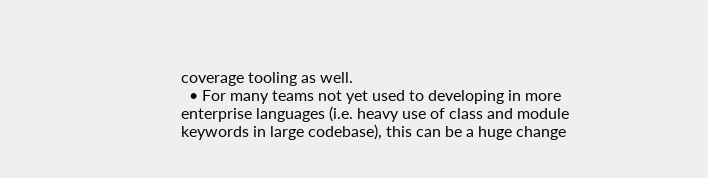coverage tooling as well.
  • For many teams not yet used to developing in more enterprise languages (i.e. heavy use of class and module keywords in large codebase), this can be a huge change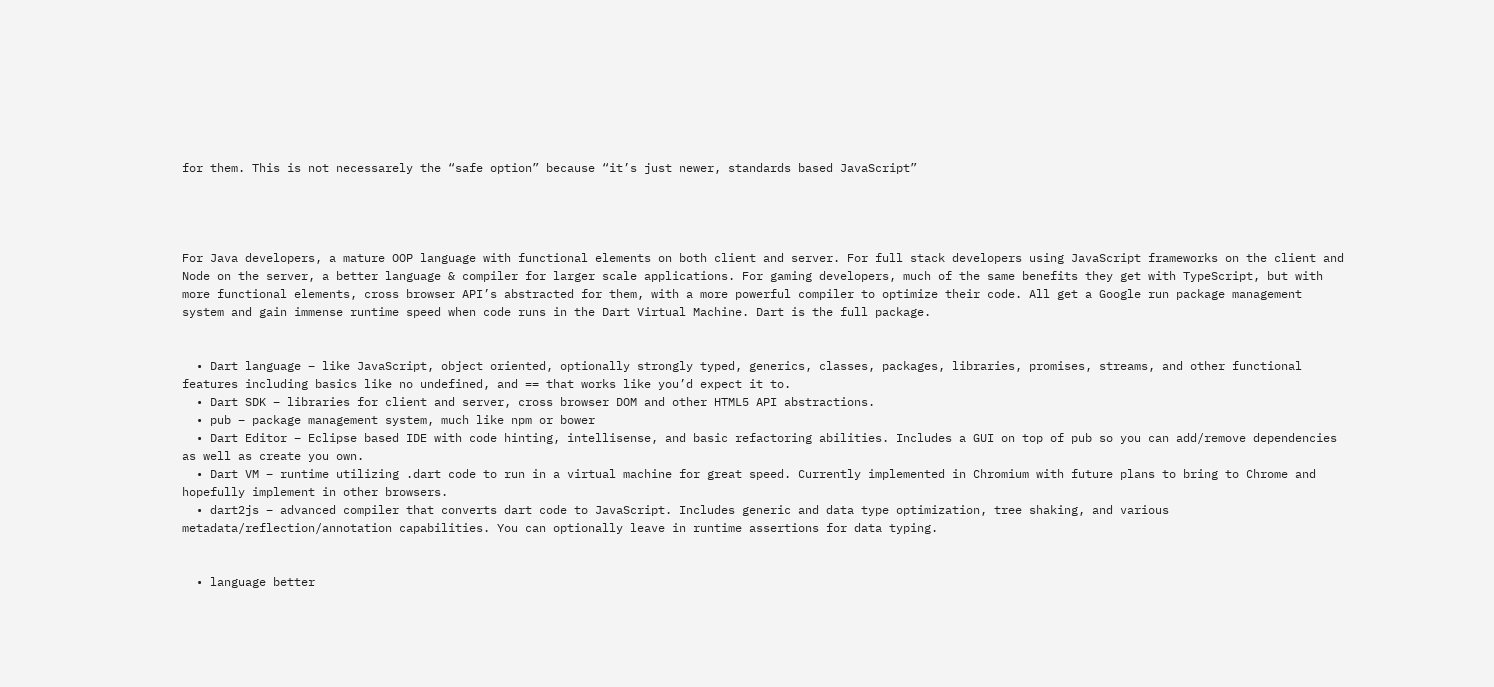for them. This is not necessarely the “safe option” because “it’s just newer, standards based JavaScript”




For Java developers, a mature OOP language with functional elements on both client and server. For full stack developers using JavaScript frameworks on the client and Node on the server, a better language & compiler for larger scale applications. For gaming developers, much of the same benefits they get with TypeScript, but with more functional elements, cross browser API’s abstracted for them, with a more powerful compiler to optimize their code. All get a Google run package management system and gain immense runtime speed when code runs in the Dart Virtual Machine. Dart is the full package.


  • Dart language – like JavaScript, object oriented, optionally strongly typed, generics, classes, packages, libraries, promises, streams, and other functional features including basics like no undefined, and == that works like you’d expect it to.
  • Dart SDK – libraries for client and server, cross browser DOM and other HTML5 API abstractions.
  • pub – package management system, much like npm or bower
  • Dart Editor – Eclipse based IDE with code hinting, intellisense, and basic refactoring abilities. Includes a GUI on top of pub so you can add/remove dependencies as well as create you own.
  • Dart VM – runtime utilizing .dart code to run in a virtual machine for great speed. Currently implemented in Chromium with future plans to bring to Chrome and hopefully implement in other browsers.
  • dart2js – advanced compiler that converts dart code to JavaScript. Includes generic and data type optimization, tree shaking, and various metadata/reflection/annotation capabilities. You can optionally leave in runtime assertions for data typing.


  • language better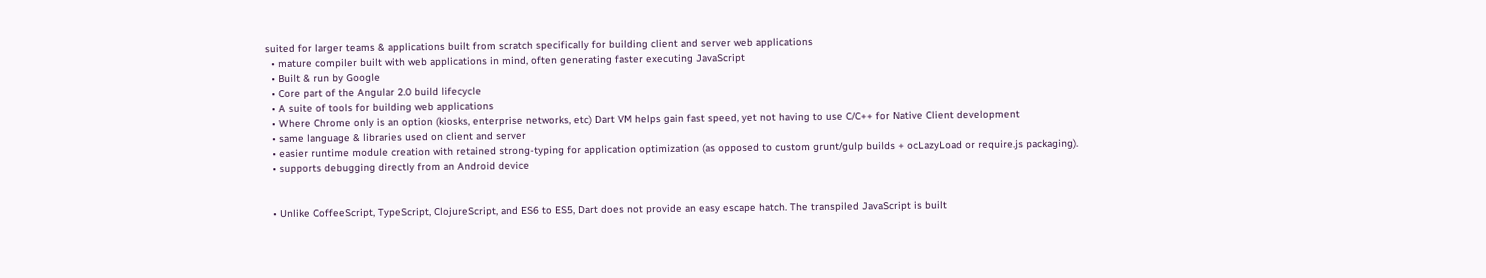suited for larger teams & applications built from scratch specifically for building client and server web applications
  • mature compiler built with web applications in mind, often generating faster executing JavaScript
  • Built & run by Google
  • Core part of the Angular 2.0 build lifecycle
  • A suite of tools for building web applications
  • Where Chrome only is an option (kiosks, enterprise networks, etc) Dart VM helps gain fast speed, yet not having to use C/C++ for Native Client development
  • same language & libraries used on client and server
  • easier runtime module creation with retained strong-typing for application optimization (as opposed to custom grunt/gulp builds + ocLazyLoad or require.js packaging).
  • supports debugging directly from an Android device


  • Unlike CoffeeScript, TypeScript, ClojureScript, and ES6 to ES5, Dart does not provide an easy escape hatch. The transpiled JavaScript is built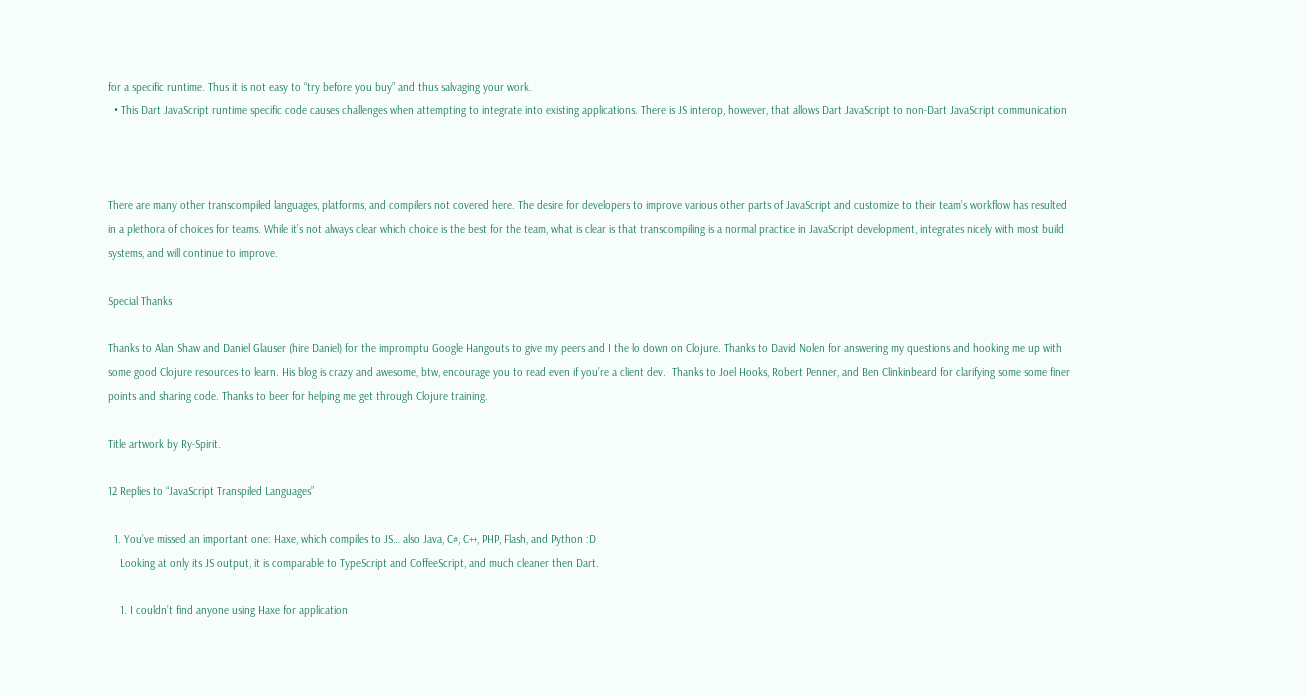for a specific runtime. Thus it is not easy to “try before you buy” and thus salvaging your work.
  • This Dart JavaScript runtime specific code causes challenges when attempting to integrate into existing applications. There is JS interop, however, that allows Dart JavaScript to non-Dart JavaScript communication



There are many other transcompiled languages, platforms, and compilers not covered here. The desire for developers to improve various other parts of JavaScript and customize to their team’s workflow has resulted in a plethora of choices for teams. While it’s not always clear which choice is the best for the team, what is clear is that transcompiling is a normal practice in JavaScript development, integrates nicely with most build systems, and will continue to improve.

Special Thanks

Thanks to Alan Shaw and Daniel Glauser (hire Daniel) for the impromptu Google Hangouts to give my peers and I the lo down on Clojure. Thanks to David Nolen for answering my questions and hooking me up with some good Clojure resources to learn. His blog is crazy and awesome, btw, encourage you to read even if you’re a client dev.  Thanks to Joel Hooks, Robert Penner, and Ben Clinkinbeard for clarifying some some finer points and sharing code. Thanks to beer for helping me get through Clojure training.

Title artwork by Ry-Spirit.

12 Replies to “JavaScript Transpiled Languages”

  1. You’ve missed an important one: Haxe, which compiles to JS… also Java, C#, C++, PHP, Flash, and Python :D
    Looking at only its JS output, it is comparable to TypeScript and CoffeeScript, and much cleaner then Dart.

    1. I couldn’t find anyone using Haxe for application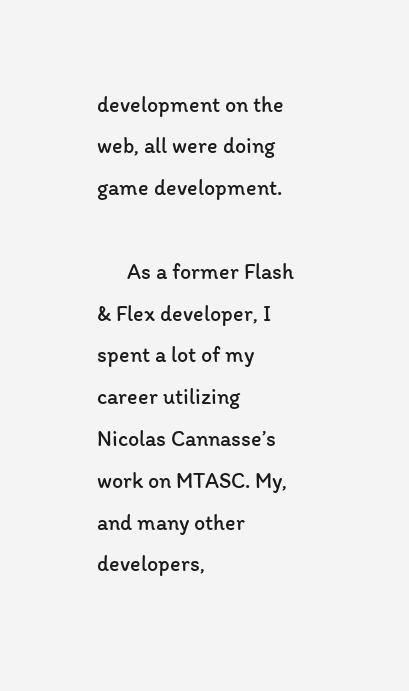development on the web, all were doing game development.

      As a former Flash & Flex developer, I spent a lot of my career utilizing Nicolas Cannasse’s work on MTASC. My, and many other developers,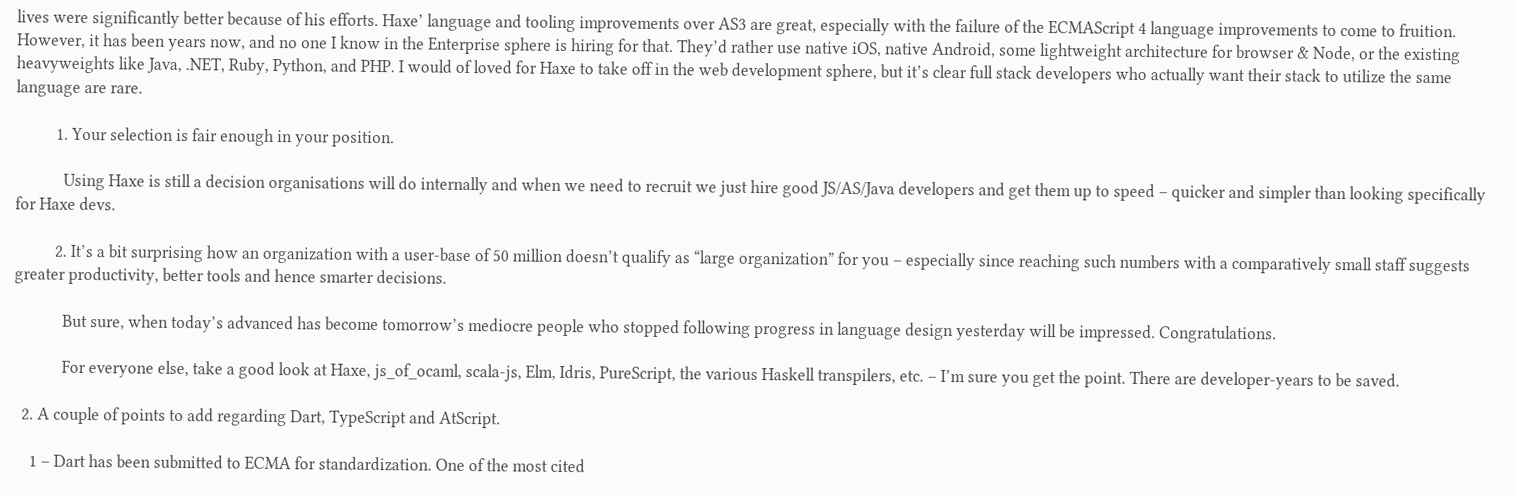lives were significantly better because of his efforts. Haxe’ language and tooling improvements over AS3 are great, especially with the failure of the ECMAScript 4 language improvements to come to fruition. However, it has been years now, and no one I know in the Enterprise sphere is hiring for that. They’d rather use native iOS, native Android, some lightweight architecture for browser & Node, or the existing heavyweights like Java, .NET, Ruby, Python, and PHP. I would of loved for Haxe to take off in the web development sphere, but it’s clear full stack developers who actually want their stack to utilize the same language are rare.

          1. Your selection is fair enough in your position.

            Using Haxe is still a decision organisations will do internally and when we need to recruit we just hire good JS/AS/Java developers and get them up to speed – quicker and simpler than looking specifically for Haxe devs.

          2. It’s a bit surprising how an organization with a user-base of 50 million doesn’t qualify as “large organization” for you – especially since reaching such numbers with a comparatively small staff suggests greater productivity, better tools and hence smarter decisions.

            But sure, when today’s advanced has become tomorrow’s mediocre people who stopped following progress in language design yesterday will be impressed. Congratulations.

            For everyone else, take a good look at Haxe, js_of_ocaml, scala-js, Elm, Idris, PureScript, the various Haskell transpilers, etc. – I’m sure you get the point. There are developer-years to be saved.

  2. A couple of points to add regarding Dart, TypeScript and AtScript.

    1 – Dart has been submitted to ECMA for standardization. One of the most cited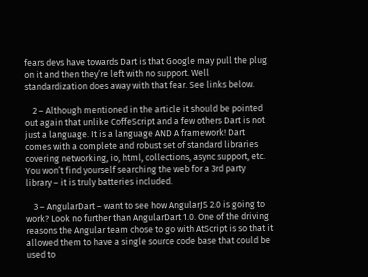fears devs have towards Dart is that Google may pull the plug on it and then they’re left with no support. Well standardization does away with that fear. See links below.

    2 – Although mentioned in the article it should be pointed out again that unlike CoffeScript and a few others Dart is not just a language. It is a language AND A framework! Dart comes with a complete and robust set of standard libraries covering networking, io, html, collections, async support, etc. You won’t find yourself searching the web for a 3rd party library – it is truly batteries included.

    3 – AngularDart – want to see how AngularJS 2.0 is going to work? Look no further than AngularDart 1.0. One of the driving reasons the Angular team chose to go with AtScript is so that it allowed them to have a single source code base that could be used to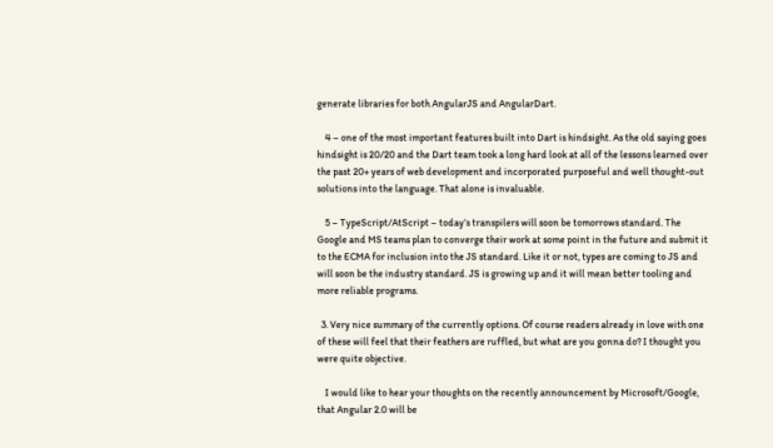generate libraries for both AngularJS and AngularDart.

    4 – one of the most important features built into Dart is hindsight. As the old saying goes hindsight is 20/20 and the Dart team took a long hard look at all of the lessons learned over the past 20+ years of web development and incorporated purposeful and well thought-out solutions into the language. That alone is invaluable.

    5 – TypeScript/AtScript – today’s transpilers will soon be tomorrows standard. The Google and MS teams plan to converge their work at some point in the future and submit it to the ECMA for inclusion into the JS standard. Like it or not, types are coming to JS and will soon be the industry standard. JS is growing up and it will mean better tooling and more reliable programs.

  3. Very nice summary of the currently options. Of course readers already in love with one of these will feel that their feathers are ruffled, but what are you gonna do? I thought you were quite objective.

    I would like to hear your thoughts on the recently announcement by Microsoft/Google, that Angular 2.0 will be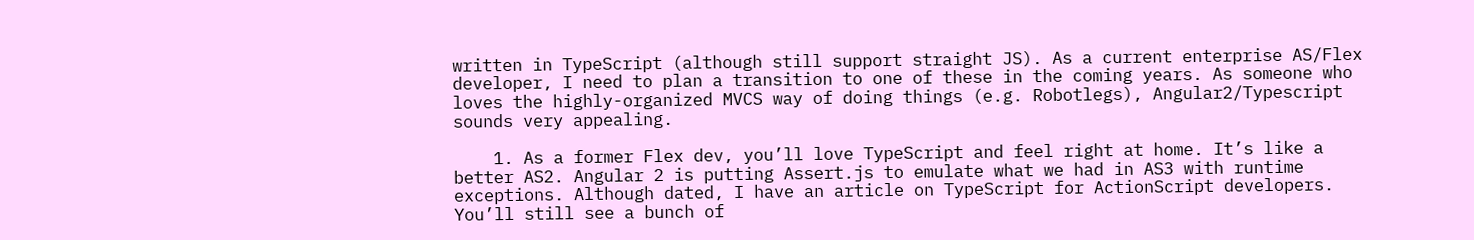written in TypeScript (although still support straight JS). As a current enterprise AS/Flex developer, I need to plan a transition to one of these in the coming years. As someone who loves the highly-organized MVCS way of doing things (e.g. Robotlegs), Angular2/Typescript sounds very appealing.

    1. As a former Flex dev, you’ll love TypeScript and feel right at home. It’s like a better AS2. Angular 2 is putting Assert.js to emulate what we had in AS3 with runtime exceptions. Although dated, I have an article on TypeScript for ActionScript developers. You’ll still see a bunch of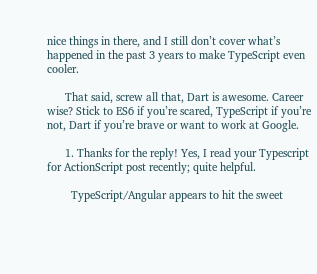nice things in there, and I still don’t cover what’s happened in the past 3 years to make TypeScript even cooler.

      That said, screw all that, Dart is awesome. Career wise? Stick to ES6 if you’re scared, TypeScript if you’re not, Dart if you’re brave or want to work at Google.

      1. Thanks for the reply! Yes, I read your Typescript for ActionScript post recently; quite helpful.

        TypeScript/Angular appears to hit the sweet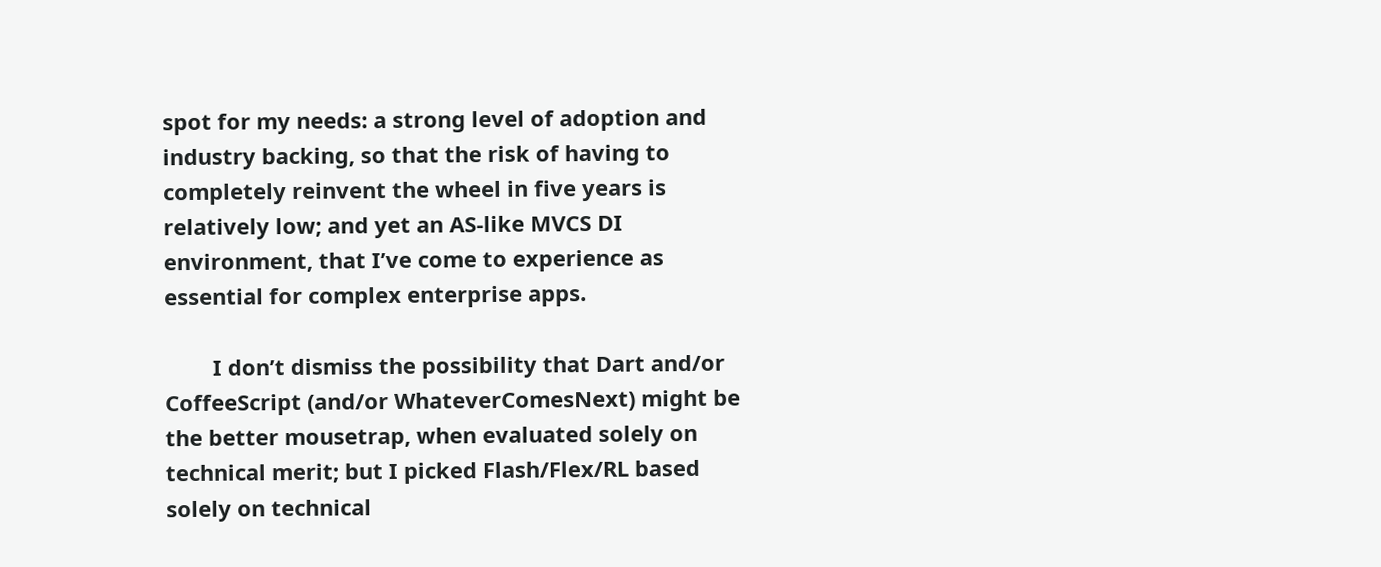spot for my needs: a strong level of adoption and industry backing, so that the risk of having to completely reinvent the wheel in five years is relatively low; and yet an AS-like MVCS DI environment, that I’ve come to experience as essential for complex enterprise apps.

        I don’t dismiss the possibility that Dart and/or CoffeeScript (and/or WhateverComesNext) might be the better mousetrap, when evaluated solely on technical merit; but I picked Flash/Flex/RL based solely on technical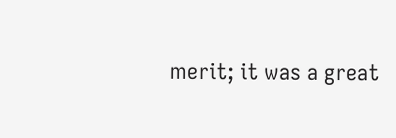merit; it was a great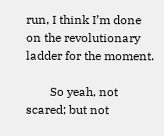run, I think I’m done on the revolutionary ladder for the moment.

        So yeah, not scared; but not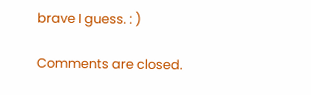brave I guess. : )

Comments are closed.